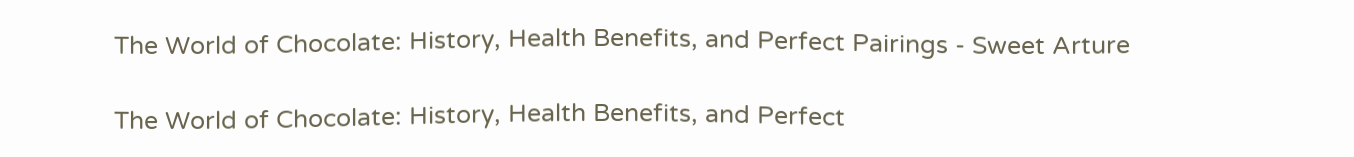The World of Chocolate: History, Health Benefits, and Perfect Pairings - Sweet Arture

The World of Chocolate: History, Health Benefits, and Perfect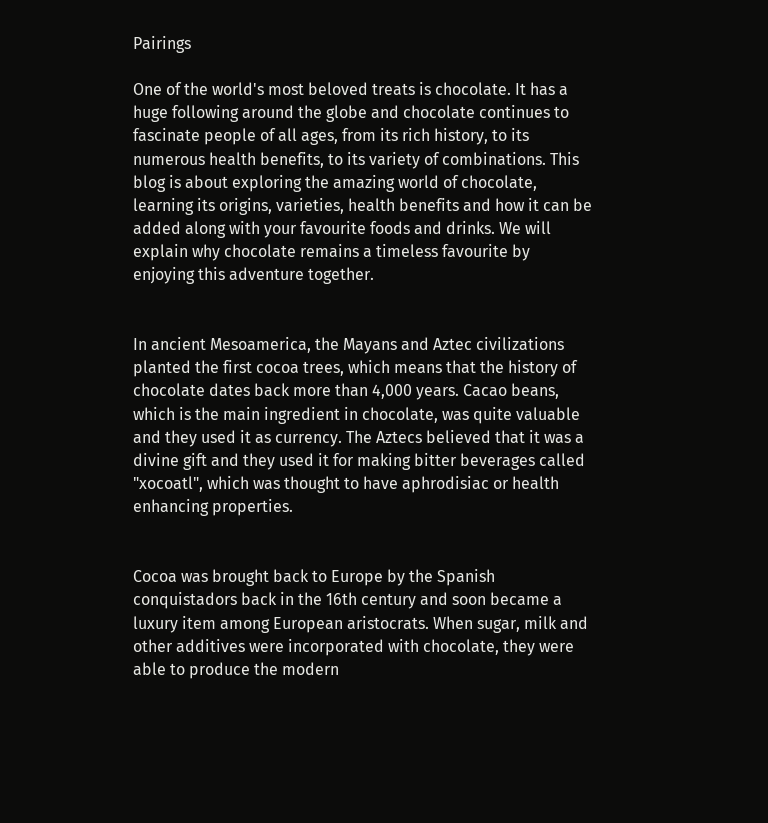Pairings

One of the world's most beloved treats is chocolate. It has a huge following around the globe and chocolate continues to fascinate people of all ages, from its rich history, to its numerous health benefits, to its variety of combinations. This blog is about exploring the amazing world of chocolate, learning its origins, varieties, health benefits and how it can be added along with your favourite foods and drinks. We will explain why chocolate remains a timeless favourite by enjoying this adventure together.


In ancient Mesoamerica, the Mayans and Aztec civilizations planted the first cocoa trees, which means that the history of chocolate dates back more than 4,000 years. Cacao beans, which is the main ingredient in chocolate, was quite valuable and they used it as currency. The Aztecs believed that it was a divine gift and they used it for making bitter beverages called "xocoatl", which was thought to have aphrodisiac or health enhancing properties.


Cocoa was brought back to Europe by the Spanish conquistadors back in the 16th century and soon became a luxury item among European aristocrats. When sugar, milk and other additives were incorporated with chocolate, they were able to produce the modern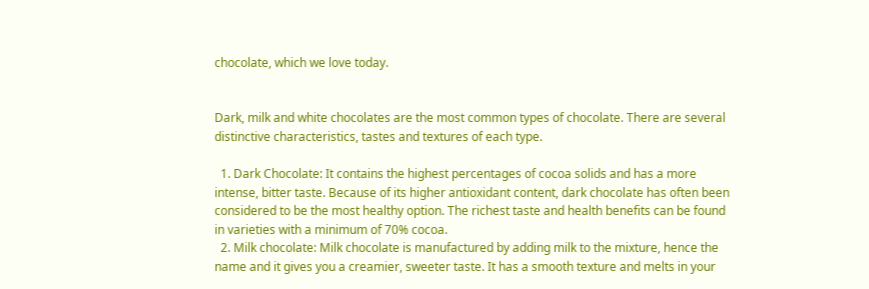chocolate, which we love today.


Dark, milk and white chocolates are the most common types of chocolate. There are several distinctive characteristics, tastes and textures of each type.

  1. Dark Chocolate: It contains the highest percentages of cocoa solids and has a more intense, bitter taste. Because of its higher antioxidant content, dark chocolate has often been considered to be the most healthy option. The richest taste and health benefits can be found in varieties with a minimum of 70% cocoa.
  2. Milk chocolate: Milk chocolate is manufactured by adding milk to the mixture, hence the name and it gives you a creamier, sweeter taste. It has a smooth texture and melts in your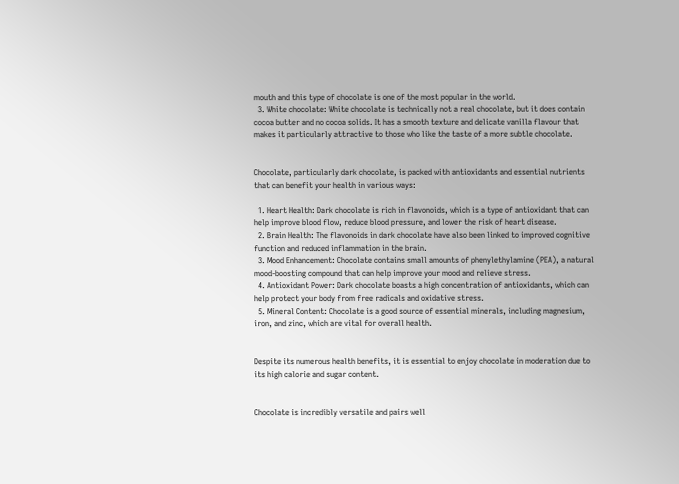mouth and this type of chocolate is one of the most popular in the world.
  3. White chocolate: White chocolate is technically not a real chocolate, but it does contain cocoa butter and no cocoa solids. It has a smooth texture and delicate vanilla flavour that makes it particularly attractive to those who like the taste of a more subtle chocolate.


Chocolate, particularly dark chocolate, is packed with antioxidants and essential nutrients that can benefit your health in various ways:

  1. Heart Health: Dark chocolate is rich in flavonoids, which is a type of antioxidant that can help improve blood flow, reduce blood pressure, and lower the risk of heart disease.
  2. Brain Health: The flavonoids in dark chocolate have also been linked to improved cognitive function and reduced inflammation in the brain.
  3. Mood Enhancement: Chocolate contains small amounts of phenylethylamine (PEA), a natural mood-boosting compound that can help improve your mood and relieve stress.
  4. Antioxidant Power: Dark chocolate boasts a high concentration of antioxidants, which can help protect your body from free radicals and oxidative stress.
  5. Mineral Content: Chocolate is a good source of essential minerals, including magnesium, iron, and zinc, which are vital for overall health.


Despite its numerous health benefits, it is essential to enjoy chocolate in moderation due to its high calorie and sugar content.


Chocolate is incredibly versatile and pairs well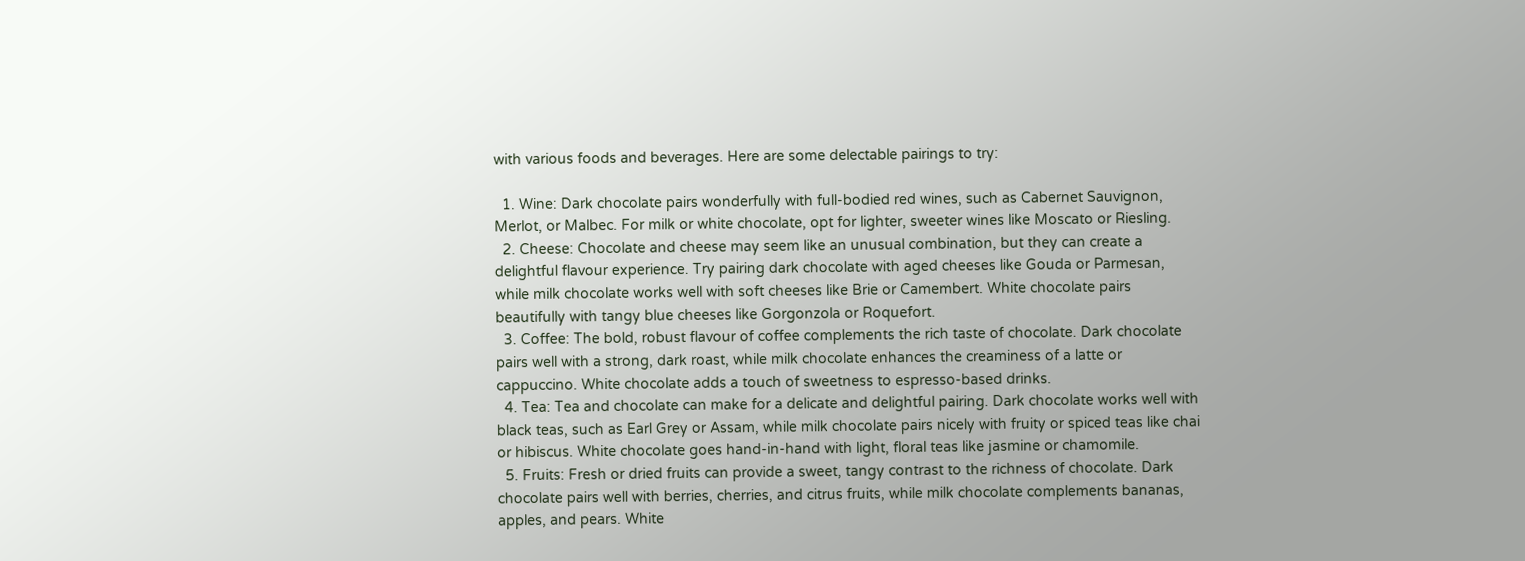with various foods and beverages. Here are some delectable pairings to try:

  1. Wine: Dark chocolate pairs wonderfully with full-bodied red wines, such as Cabernet Sauvignon, Merlot, or Malbec. For milk or white chocolate, opt for lighter, sweeter wines like Moscato or Riesling.
  2. Cheese: Chocolate and cheese may seem like an unusual combination, but they can create a delightful flavour experience. Try pairing dark chocolate with aged cheeses like Gouda or Parmesan, while milk chocolate works well with soft cheeses like Brie or Camembert. White chocolate pairs beautifully with tangy blue cheeses like Gorgonzola or Roquefort.
  3. Coffee: The bold, robust flavour of coffee complements the rich taste of chocolate. Dark chocolate pairs well with a strong, dark roast, while milk chocolate enhances the creaminess of a latte or cappuccino. White chocolate adds a touch of sweetness to espresso-based drinks.
  4. Tea: Tea and chocolate can make for a delicate and delightful pairing. Dark chocolate works well with black teas, such as Earl Grey or Assam, while milk chocolate pairs nicely with fruity or spiced teas like chai or hibiscus. White chocolate goes hand-in-hand with light, floral teas like jasmine or chamomile.
  5. Fruits: Fresh or dried fruits can provide a sweet, tangy contrast to the richness of chocolate. Dark chocolate pairs well with berries, cherries, and citrus fruits, while milk chocolate complements bananas, apples, and pears. White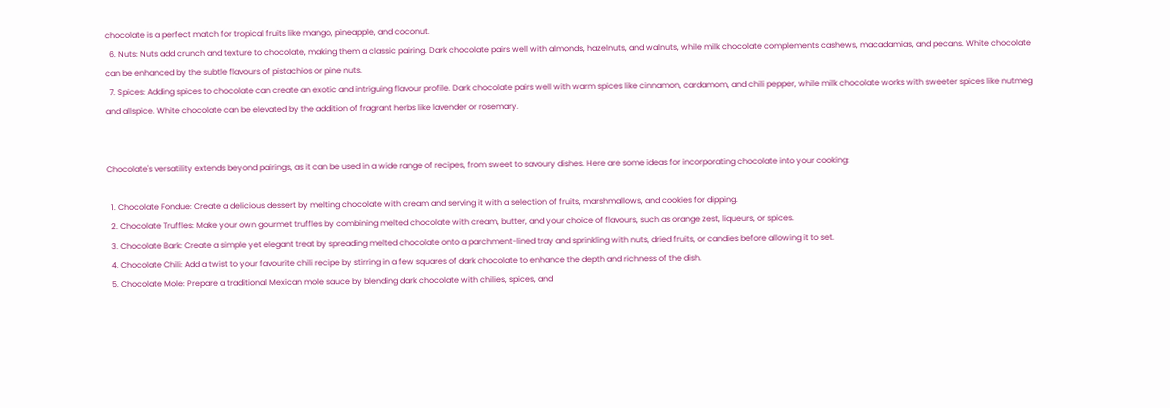chocolate is a perfect match for tropical fruits like mango, pineapple, and coconut.
  6. Nuts: Nuts add crunch and texture to chocolate, making them a classic pairing. Dark chocolate pairs well with almonds, hazelnuts, and walnuts, while milk chocolate complements cashews, macadamias, and pecans. White chocolate can be enhanced by the subtle flavours of pistachios or pine nuts.
  7. Spices: Adding spices to chocolate can create an exotic and intriguing flavour profile. Dark chocolate pairs well with warm spices like cinnamon, cardamom, and chili pepper, while milk chocolate works with sweeter spices like nutmeg and allspice. White chocolate can be elevated by the addition of fragrant herbs like lavender or rosemary.


Chocolate's versatility extends beyond pairings, as it can be used in a wide range of recipes, from sweet to savoury dishes. Here are some ideas for incorporating chocolate into your cooking:

  1. Chocolate Fondue: Create a delicious dessert by melting chocolate with cream and serving it with a selection of fruits, marshmallows, and cookies for dipping.
  2. Chocolate Truffles: Make your own gourmet truffles by combining melted chocolate with cream, butter, and your choice of flavours, such as orange zest, liqueurs, or spices.
  3. Chocolate Bark: Create a simple yet elegant treat by spreading melted chocolate onto a parchment-lined tray and sprinkling with nuts, dried fruits, or candies before allowing it to set.
  4. Chocolate Chili: Add a twist to your favourite chili recipe by stirring in a few squares of dark chocolate to enhance the depth and richness of the dish.
  5. Chocolate Mole: Prepare a traditional Mexican mole sauce by blending dark chocolate with chilies, spices, and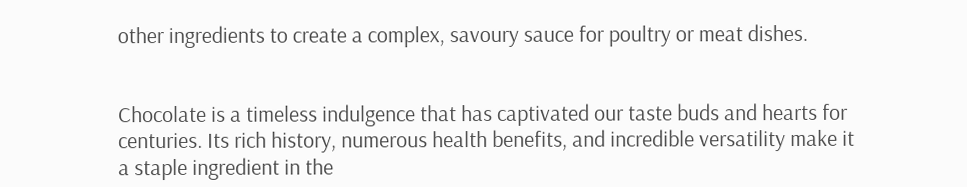other ingredients to create a complex, savoury sauce for poultry or meat dishes.


Chocolate is a timeless indulgence that has captivated our taste buds and hearts for centuries. Its rich history, numerous health benefits, and incredible versatility make it a staple ingredient in the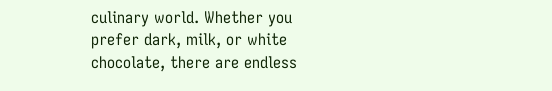culinary world. Whether you prefer dark, milk, or white chocolate, there are endless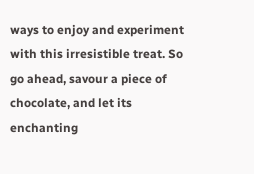ways to enjoy and experiment with this irresistible treat. So go ahead, savour a piece of chocolate, and let its enchanting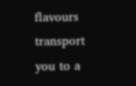flavours transport you to a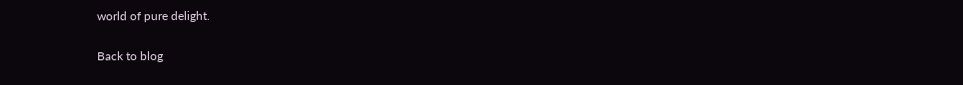world of pure delight.

Back to blog